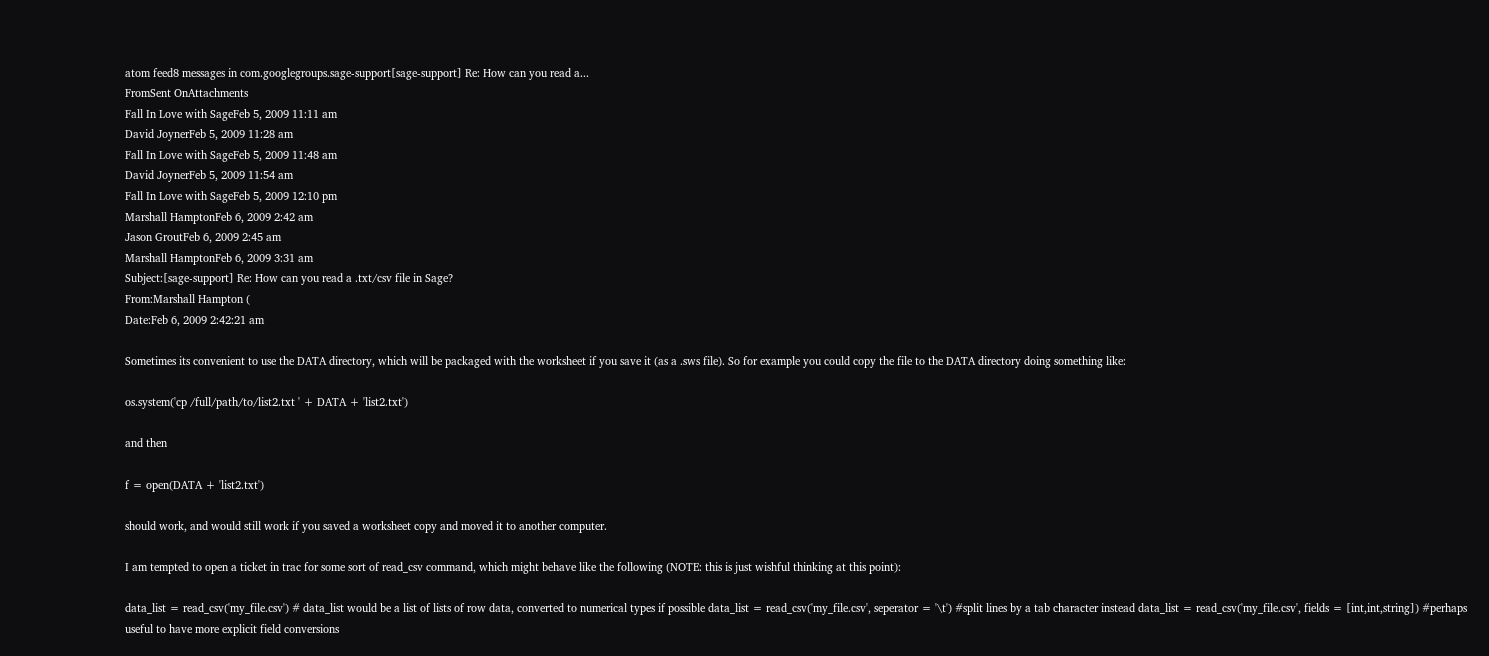atom feed8 messages in com.googlegroups.sage-support[sage-support] Re: How can you read a...
FromSent OnAttachments
Fall In Love with SageFeb 5, 2009 11:11 am
David JoynerFeb 5, 2009 11:28 am
Fall In Love with SageFeb 5, 2009 11:48 am
David JoynerFeb 5, 2009 11:54 am
Fall In Love with SageFeb 5, 2009 12:10 pm
Marshall HamptonFeb 6, 2009 2:42 am
Jason GroutFeb 6, 2009 2:45 am
Marshall HamptonFeb 6, 2009 3:31 am
Subject:[sage-support] Re: How can you read a .txt/csv file in Sage?
From:Marshall Hampton (
Date:Feb 6, 2009 2:42:21 am

Sometimes its convenient to use the DATA directory, which will be packaged with the worksheet if you save it (as a .sws file). So for example you could copy the file to the DATA directory doing something like:

os.system('cp /full/path/to/list2.txt ' + DATA + 'list2.txt')

and then

f = open(DATA + 'list2.txt')

should work, and would still work if you saved a worksheet copy and moved it to another computer.

I am tempted to open a ticket in trac for some sort of read_csv command, which might behave like the following (NOTE: this is just wishful thinking at this point):

data_list = read_csv('my_file.csv') # data_list would be a list of lists of row data, converted to numerical types if possible data_list = read_csv('my_file.csv', seperator = '\t') #split lines by a tab character instead data_list = read_csv('my_file.csv', fields = [int,int,string]) #perhaps useful to have more explicit field conversions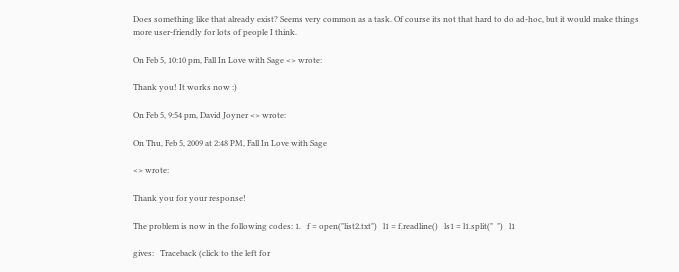Does something like that already exist? Seems very common as a task. Of course its not that hard to do ad-hoc, but it would make things more user-friendly for lots of people I think.

On Feb 5, 10:10 pm, Fall In Love with Sage <> wrote:

Thank you! It works now :)

On Feb 5, 9:54 pm, David Joyner <> wrote:

On Thu, Feb 5, 2009 at 2:48 PM, Fall In Love with Sage

<> wrote:

Thank you for your response!

The problem is now in the following codes: 1.   f = open("list2.txt")   l1 = f.readline()   ls1 = l1.split("  ")   l1

gives:   Traceback (click to the left for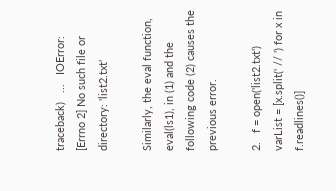traceback)   ...   IOError: [Errno 2] No such file or directory: 'list2.txt'

Similarly, the eval function, eval(ls1), in (1) and the following code (2) causes the previous error.

2.   f = open('list2.txt')   varList = [x.split(' // ') for x in f.readlines()]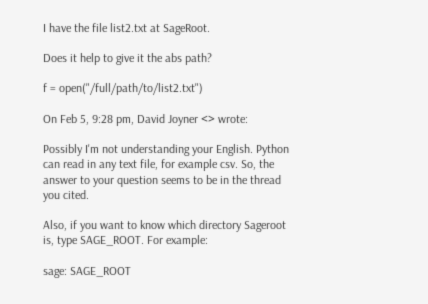I have the file list2.txt at SageRoot.

Does it help to give it the abs path?

f = open("/full/path/to/list2.txt")

On Feb 5, 9:28 pm, David Joyner <> wrote:

Possibly I'm not understanding your English. Python can read in any text file, for example csv. So, the answer to your question seems to be in the thread you cited.

Also, if you want to know which directory Sageroot is, type SAGE_ROOT. For example:

sage: SAGE_ROOT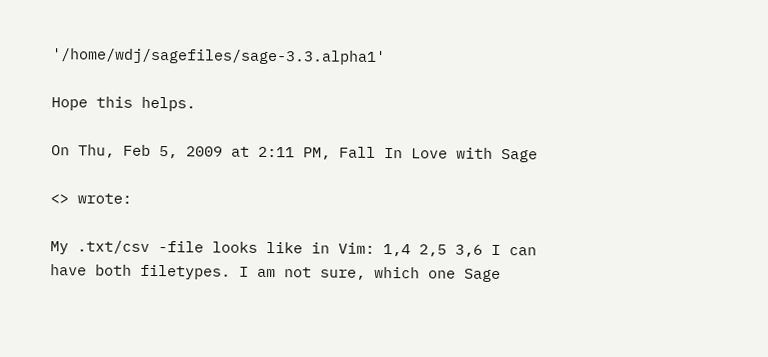'/home/wdj/sagefiles/sage-3.3.alpha1'

Hope this helps.

On Thu, Feb 5, 2009 at 2:11 PM, Fall In Love with Sage

<> wrote:

My .txt/csv -file looks like in Vim: 1,4 2,5 3,6 I can have both filetypes. I am not sure, which one Sage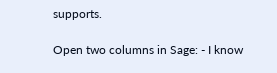supports.

Open two columns in Sage: - I know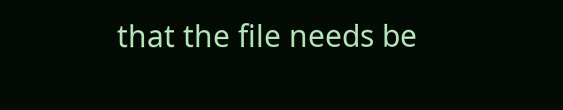that the file needs be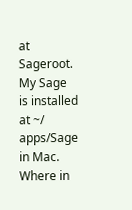at Sageroot. My Sage is installed at ~/ apps/Sage in Mac. Where in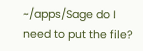~/apps/Sage do I need to put the file?